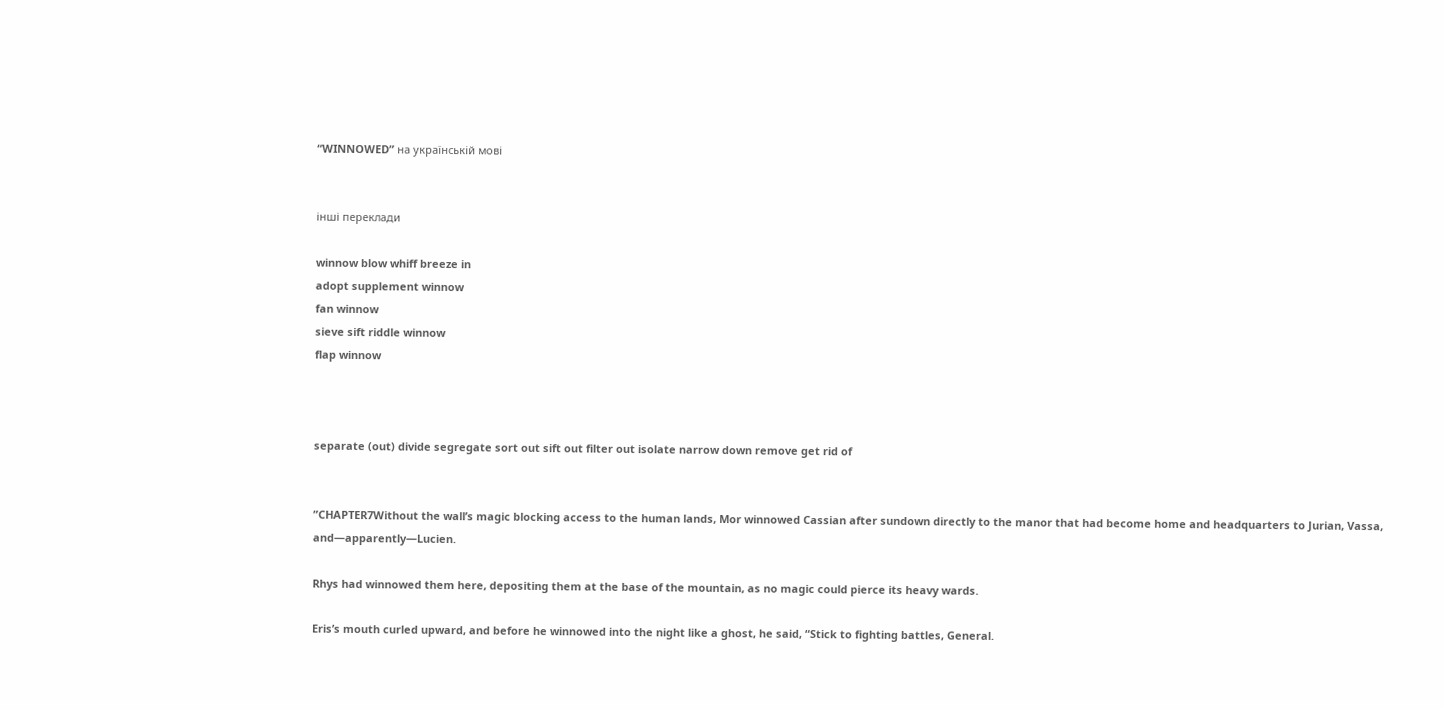“WINNOWED” на українській мові


інші переклади

winnow blow whiff breeze in
adopt supplement winnow
fan winnow
sieve sift riddle winnow
flap winnow



separate (out) divide segregate sort out sift out filter out isolate narrow down remove get rid of


”CHAPTER7Without the wall’s magic blocking access to the human lands, Mor winnowed Cassian after sundown directly to the manor that had become home and headquarters to Jurian, Vassa, and—apparently—Lucien.

Rhys had winnowed them here, depositing them at the base of the mountain, as no magic could pierce its heavy wards.

Eris’s mouth curled upward, and before he winnowed into the night like a ghost, he said, “Stick to fighting battles, General.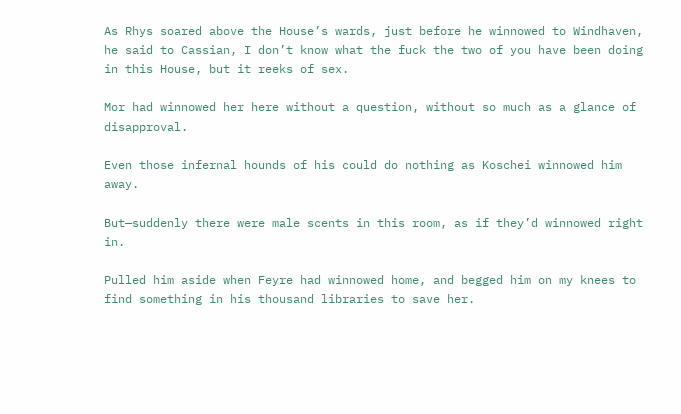As Rhys soared above the House’s wards, just before he winnowed to Windhaven, he said to Cassian, I don’t know what the fuck the two of you have been doing in this House, but it reeks of sex.

Mor had winnowed her here without a question, without so much as a glance of disapproval.

Even those infernal hounds of his could do nothing as Koschei winnowed him away.

But—suddenly there were male scents in this room, as if they’d winnowed right in.

Pulled him aside when Feyre had winnowed home, and begged him on my knees to find something in his thousand libraries to save her.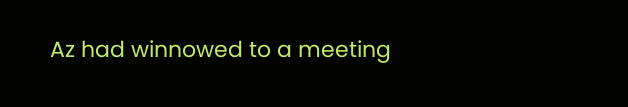Az had winnowed to a meeting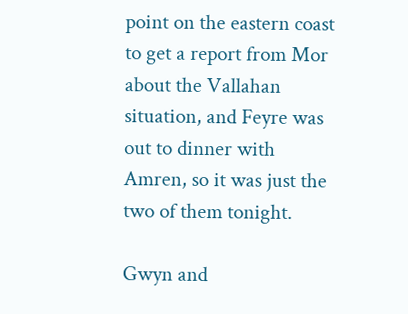point on the eastern coast to get a report from Mor about the Vallahan situation, and Feyre was out to dinner with Amren, so it was just the two of them tonight.

Gwyn and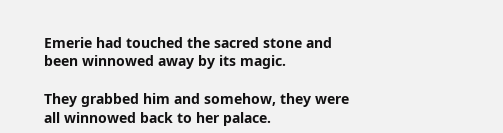Emerie had touched the sacred stone and been winnowed away by its magic.

They grabbed him and somehow, they were all winnowed back to her palace.